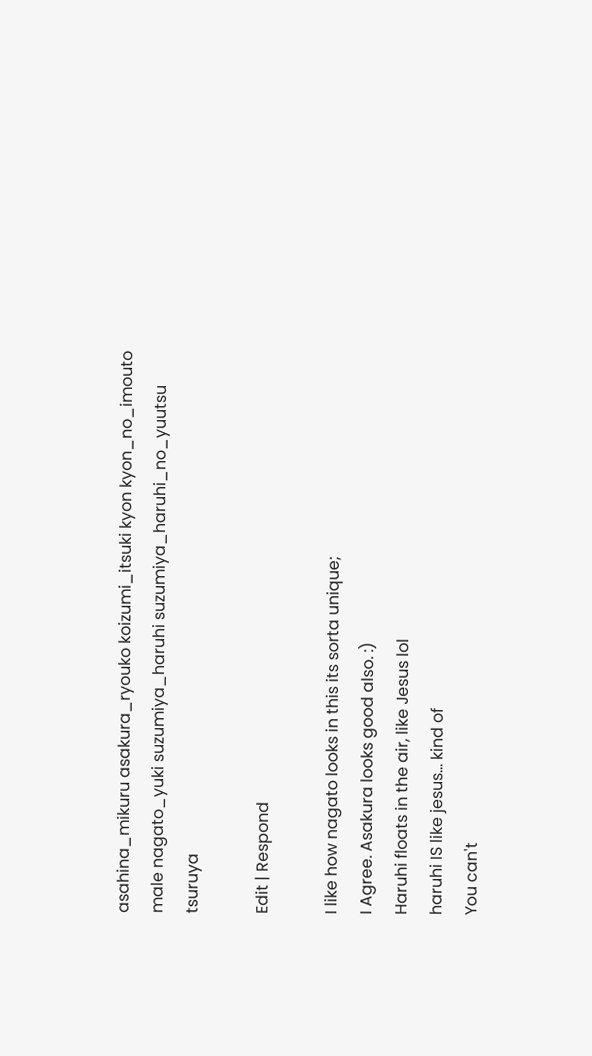asahina_mikuru asakura_ryouko koizumi_itsuki kyon kyon_no_imouto male nagato_yuki suzumiya_haruhi suzumiya_haruhi_no_yuutsu tsuruya

Edit | Respond

I like how nagato looks in this its sorta unique;
I Agree. Asakura looks good also. :)
Haruhi floats in the air, like Jesus lol
haruhi IS like jesus... kind of
You can't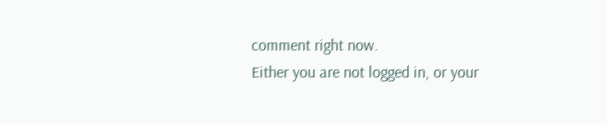comment right now.
Either you are not logged in, or your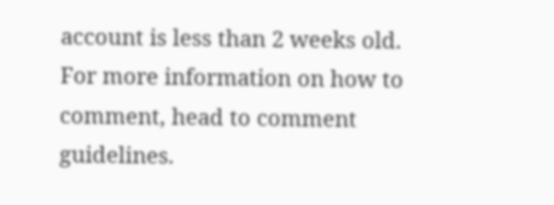account is less than 2 weeks old.
For more information on how to comment, head to comment guidelines.